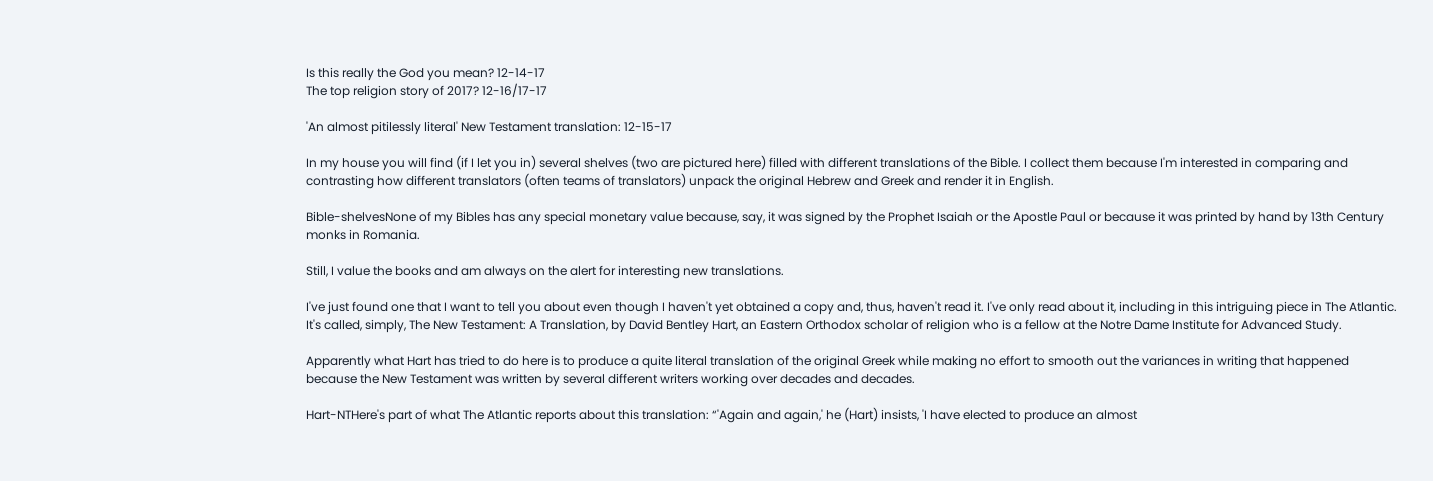Is this really the God you mean? 12-14-17
The top religion story of 2017? 12-16/17-17

'An almost pitilessly literal' New Testament translation: 12-15-17

In my house you will find (if I let you in) several shelves (two are pictured here) filled with different translations of the Bible. I collect them because I'm interested in comparing and contrasting how different translators (often teams of translators) unpack the original Hebrew and Greek and render it in English.

Bible-shelvesNone of my Bibles has any special monetary value because, say, it was signed by the Prophet Isaiah or the Apostle Paul or because it was printed by hand by 13th Century monks in Romania.

Still, I value the books and am always on the alert for interesting new translations.

I've just found one that I want to tell you about even though I haven't yet obtained a copy and, thus, haven't read it. I've only read about it, including in this intriguing piece in The Atlantic. It's called, simply, The New Testament: A Translation, by David Bentley Hart, an Eastern Orthodox scholar of religion who is a fellow at the Notre Dame Institute for Advanced Study.

Apparently what Hart has tried to do here is to produce a quite literal translation of the original Greek while making no effort to smooth out the variances in writing that happened because the New Testament was written by several different writers working over decades and decades.

Hart-NTHere's part of what The Atlantic reports about this translation: “'Again and again,' he (Hart) insists, 'I have elected to produce an almost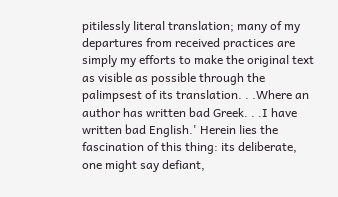pitilessly literal translation; many of my departures from received practices are simply my efforts to make the original text as visible as possible through the palimpsest of its translation. . .Where an author has written bad Greek. . .I have written bad English.' Herein lies the fascination of this thing: its deliberate, one might say defiant,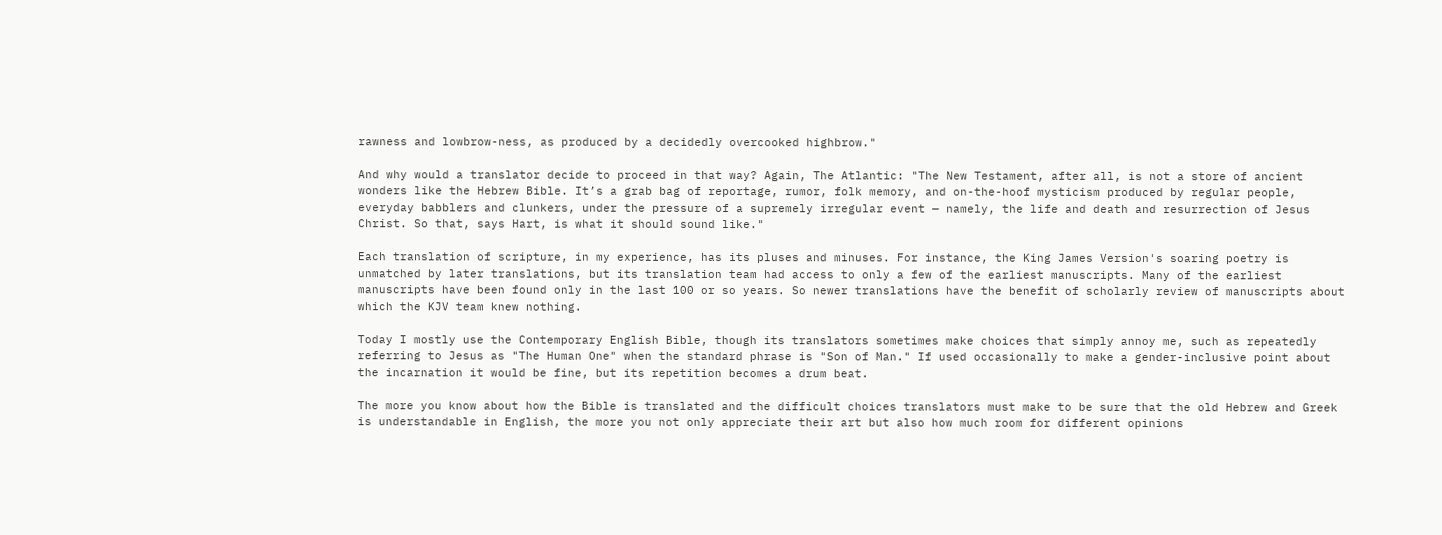rawness and lowbrow-ness, as produced by a decidedly overcooked highbrow."

And why would a translator decide to proceed in that way? Again, The Atlantic: "The New Testament, after all, is not a store of ancient wonders like the Hebrew Bible. It’s a grab bag of reportage, rumor, folk memory, and on-the-hoof mysticism produced by regular people, everyday babblers and clunkers, under the pressure of a supremely irregular event — namely, the life and death and resurrection of Jesus Christ. So that, says Hart, is what it should sound like."

Each translation of scripture, in my experience, has its pluses and minuses. For instance, the King James Version's soaring poetry is unmatched by later translations, but its translation team had access to only a few of the earliest manuscripts. Many of the earliest manuscripts have been found only in the last 100 or so years. So newer translations have the benefit of scholarly review of manuscripts about which the KJV team knew nothing.

Today I mostly use the Contemporary English Bible, though its translators sometimes make choices that simply annoy me, such as repeatedly referring to Jesus as "The Human One" when the standard phrase is "Son of Man." If used occasionally to make a gender-inclusive point about the incarnation it would be fine, but its repetition becomes a drum beat.

The more you know about how the Bible is translated and the difficult choices translators must make to be sure that the old Hebrew and Greek is understandable in English, the more you not only appreciate their art but also how much room for different opinions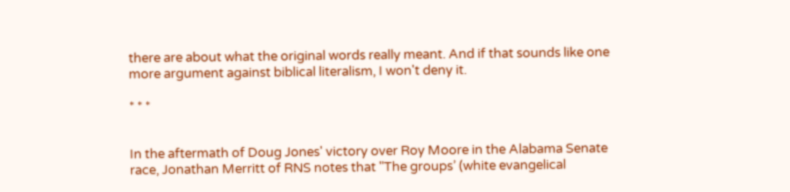there are about what the original words really meant. And if that sounds like one more argument against biblical literalism, I won't deny it.

* * *


In the aftermath of Doug Jones' victory over Roy Moore in the Alabama Senate race, Jonathan Merritt of RNS notes that "The groups’ (white evangelical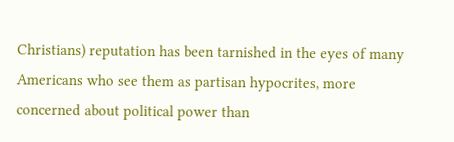Christians) reputation has been tarnished in the eyes of many Americans who see them as partisan hypocrites, more concerned about political power than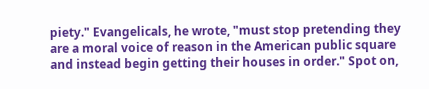piety." Evangelicals, he wrote, "must stop pretending they are a moral voice of reason in the American public square and instead begin getting their houses in order." Spot on,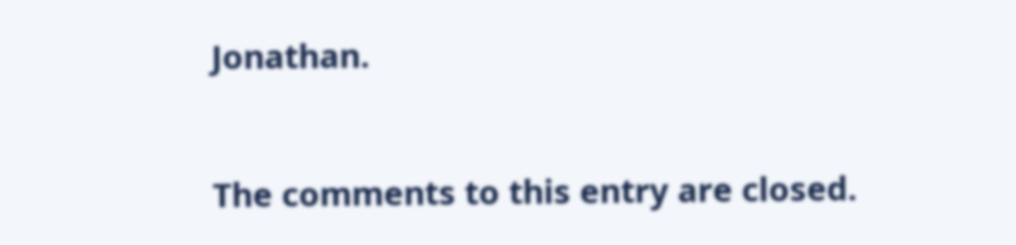Jonathan.


The comments to this entry are closed.